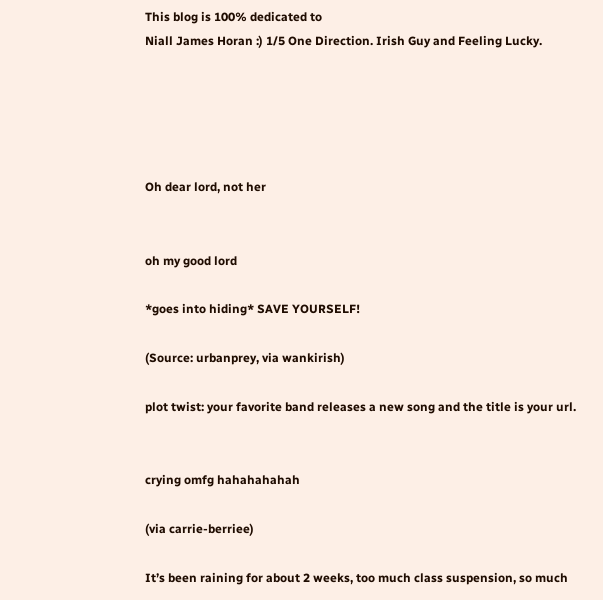This blog is 100% dedicated to
Niall James Horan :) 1/5 One Direction. Irish Guy and Feeling Lucky.





Oh dear lord, not her


oh my good lord

*goes into hiding* SAVE YOURSELF!

(Source: urbanprey, via wankirish)

plot twist: your favorite band releases a new song and the title is your url.


crying omfg hahahahahah

(via carrie-berriee)

It’s been raining for about 2 weeks, too much class suspension, so much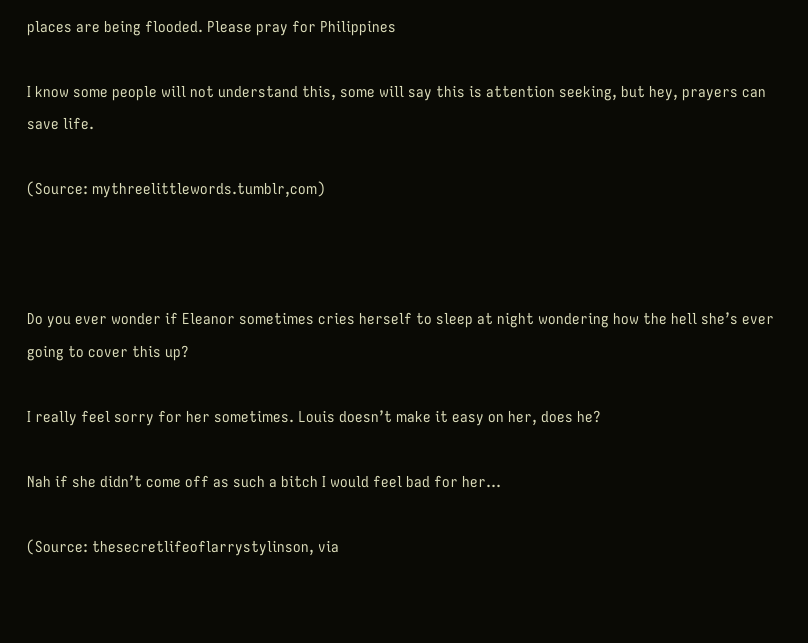places are being flooded. Please pray for Philippines

I know some people will not understand this, some will say this is attention seeking, but hey, prayers can save life.

(Source: mythreelittlewords.tumblr,com)



Do you ever wonder if Eleanor sometimes cries herself to sleep at night wondering how the hell she’s ever going to cover this up?

I really feel sorry for her sometimes. Louis doesn’t make it easy on her, does he?

Nah if she didn’t come off as such a bitch I would feel bad for her…

(Source: thesecretlifeoflarrystylinson, via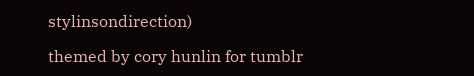stylinsondirection)

themed by cory hunlin for tumblr